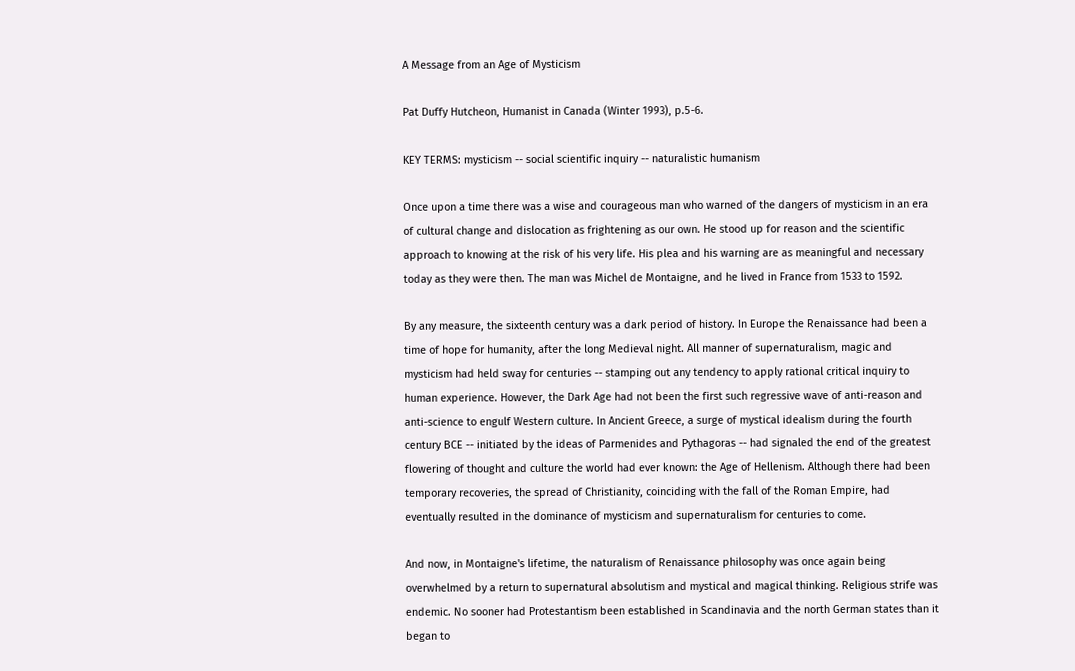A Message from an Age of Mysticism

Pat Duffy Hutcheon, Humanist in Canada (Winter 1993), p.5-6.

KEY TERMS: mysticism -- social scientific inquiry -- naturalistic humanism

Once upon a time there was a wise and courageous man who warned of the dangers of mysticism in an era of cultural change and dislocation as frightening as our own. He stood up for reason and the scientific approach to knowing at the risk of his very life. His plea and his warning are as meaningful and necessary today as they were then. The man was Michel de Montaigne, and he lived in France from 1533 to 1592.

By any measure, the sixteenth century was a dark period of history. In Europe the Renaissance had been a time of hope for humanity, after the long Medieval night. All manner of supernaturalism, magic and mysticism had held sway for centuries -- stamping out any tendency to apply rational critical inquiry to human experience. However, the Dark Age had not been the first such regressive wave of anti-reason and anti-science to engulf Western culture. In Ancient Greece, a surge of mystical idealism during the fourth century BCE -- initiated by the ideas of Parmenides and Pythagoras -- had signaled the end of the greatest flowering of thought and culture the world had ever known: the Age of Hellenism. Although there had been temporary recoveries, the spread of Christianity, coinciding with the fall of the Roman Empire, had eventually resulted in the dominance of mysticism and supernaturalism for centuries to come.

And now, in Montaigne's lifetime, the naturalism of Renaissance philosophy was once again being overwhelmed by a return to supernatural absolutism and mystical and magical thinking. Religious strife was endemic. No sooner had Protestantism been established in Scandinavia and the north German states than it began to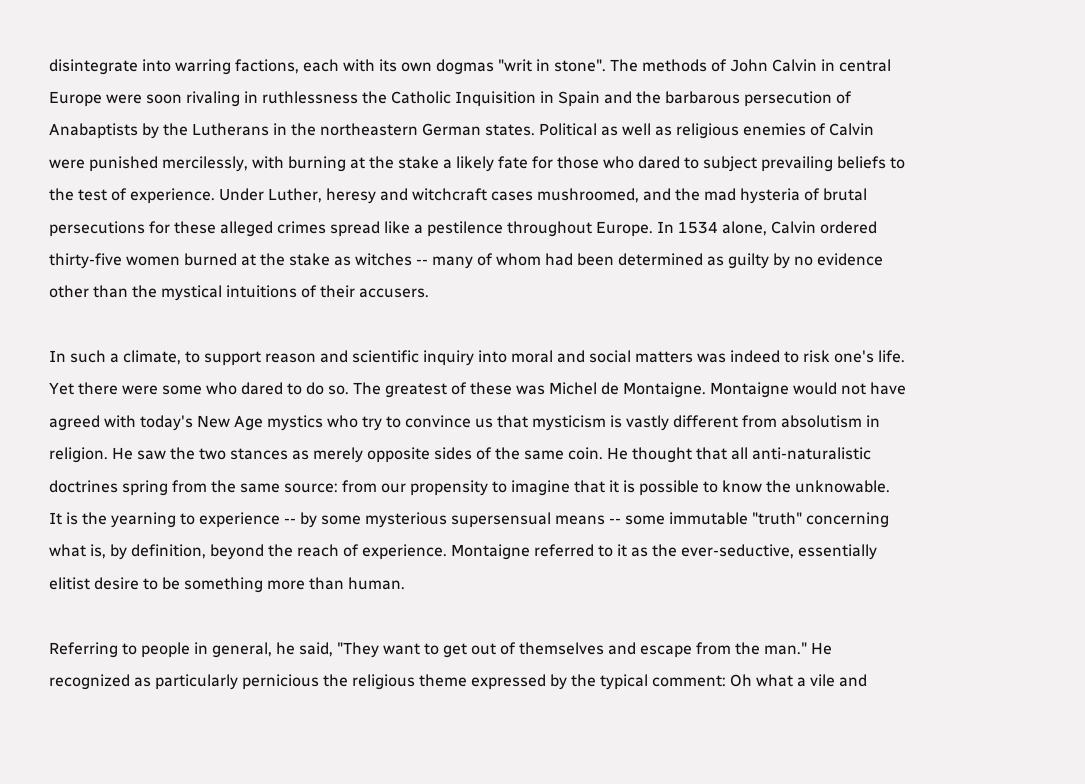disintegrate into warring factions, each with its own dogmas "writ in stone". The methods of John Calvin in central Europe were soon rivaling in ruthlessness the Catholic Inquisition in Spain and the barbarous persecution of Anabaptists by the Lutherans in the northeastern German states. Political as well as religious enemies of Calvin were punished mercilessly, with burning at the stake a likely fate for those who dared to subject prevailing beliefs to the test of experience. Under Luther, heresy and witchcraft cases mushroomed, and the mad hysteria of brutal persecutions for these alleged crimes spread like a pestilence throughout Europe. In 1534 alone, Calvin ordered thirty-five women burned at the stake as witches -- many of whom had been determined as guilty by no evidence other than the mystical intuitions of their accusers.

In such a climate, to support reason and scientific inquiry into moral and social matters was indeed to risk one's life. Yet there were some who dared to do so. The greatest of these was Michel de Montaigne. Montaigne would not have agreed with today's New Age mystics who try to convince us that mysticism is vastly different from absolutism in religion. He saw the two stances as merely opposite sides of the same coin. He thought that all anti-naturalistic doctrines spring from the same source: from our propensity to imagine that it is possible to know the unknowable. It is the yearning to experience -- by some mysterious supersensual means -- some immutable "truth" concerning what is, by definition, beyond the reach of experience. Montaigne referred to it as the ever-seductive, essentially elitist desire to be something more than human.

Referring to people in general, he said, "They want to get out of themselves and escape from the man." He recognized as particularly pernicious the religious theme expressed by the typical comment: Oh what a vile and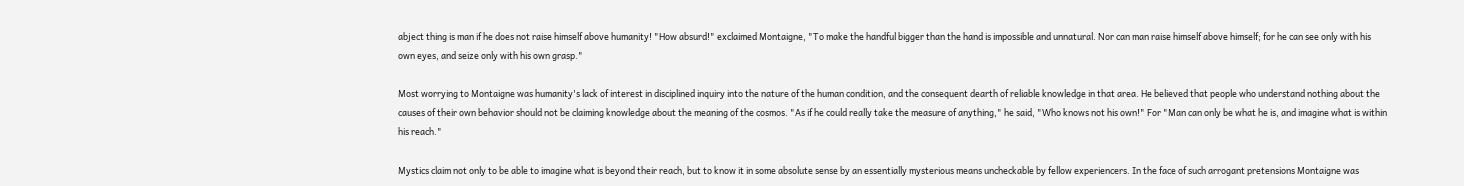abject thing is man if he does not raise himself above humanity! "How absurd!" exclaimed Montaigne, "To make the handful bigger than the hand is impossible and unnatural. Nor can man raise himself above himself; for he can see only with his own eyes, and seize only with his own grasp."

Most worrying to Montaigne was humanity's lack of interest in disciplined inquiry into the nature of the human condition, and the consequent dearth of reliable knowledge in that area. He believed that people who understand nothing about the causes of their own behavior should not be claiming knowledge about the meaning of the cosmos. "As if he could really take the measure of anything," he said, "Who knows not his own!" For "Man can only be what he is, and imagine what is within his reach."

Mystics claim not only to be able to imagine what is beyond their reach, but to know it in some absolute sense by an essentially mysterious means uncheckable by fellow experiencers. In the face of such arrogant pretensions Montaigne was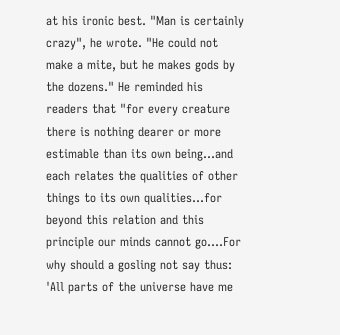at his ironic best. "Man is certainly crazy", he wrote. "He could not make a mite, but he makes gods by the dozens." He reminded his readers that "for every creature there is nothing dearer or more estimable than its own being...and each relates the qualities of other things to its own qualities...for beyond this relation and this principle our minds cannot go....For why should a gosling not say thus: 'All parts of the universe have me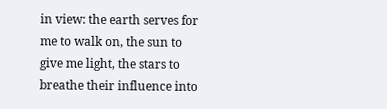in view: the earth serves for me to walk on, the sun to give me light, the stars to breathe their influence into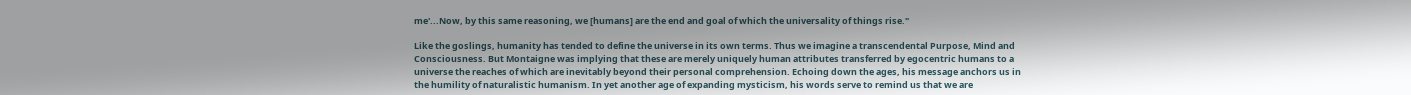me'...Now, by this same reasoning, we [humans] are the end and goal of which the universality of things rise."

Like the goslings, humanity has tended to define the universe in its own terms. Thus we imagine a transcendental Purpose, Mind and Consciousness. But Montaigne was implying that these are merely uniquely human attributes transferred by egocentric humans to a universe the reaches of which are inevitably beyond their personal comprehension. Echoing down the ages, his message anchors us in the humility of naturalistic humanism. In yet another age of expanding mysticism, his words serve to remind us that we are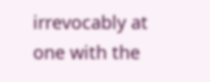irrevocably at one with the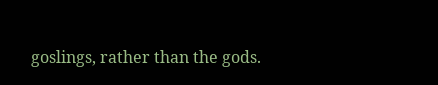goslings, rather than the gods.